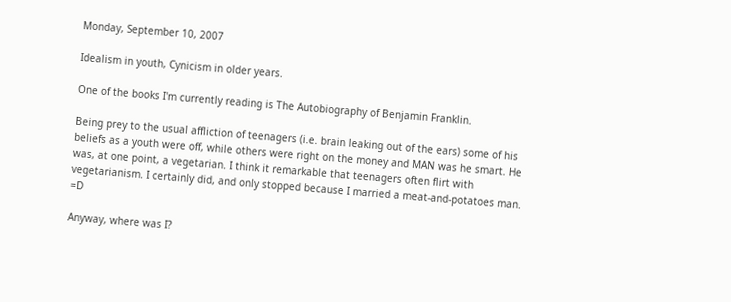Monday, September 10, 2007

Idealism in youth, Cynicism in older years.

One of the books I'm currently reading is The Autobiography of Benjamin Franklin.

Being prey to the usual affliction of teenagers (i.e. brain leaking out of the ears) some of his beliefs as a youth were off, while others were right on the money and MAN was he smart. He was, at one point, a vegetarian. I think it remarkable that teenagers often flirt with vegetarianism. I certainly did, and only stopped because I married a meat-and-potatoes man. =D

Anyway, where was I?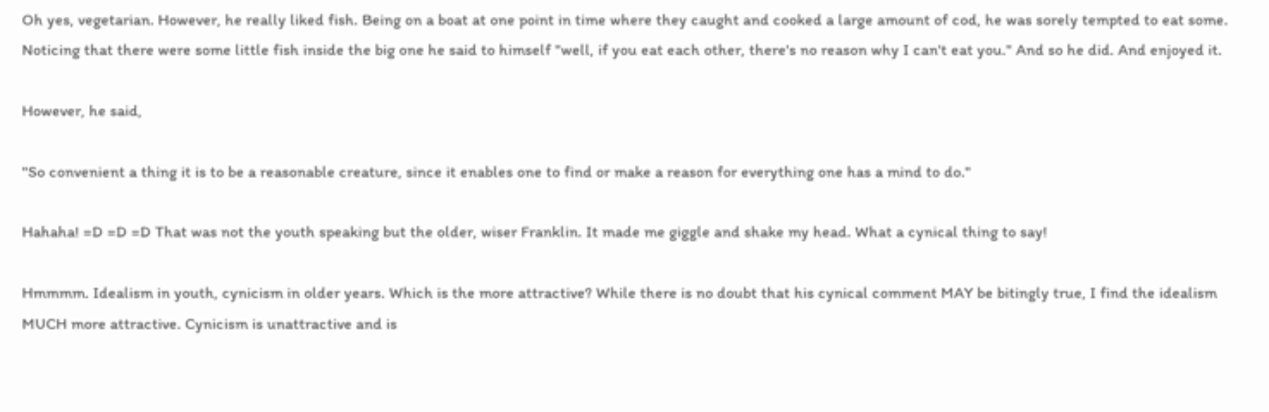Oh yes, vegetarian. However, he really liked fish. Being on a boat at one point in time where they caught and cooked a large amount of cod, he was sorely tempted to eat some. Noticing that there were some little fish inside the big one he said to himself "well, if you eat each other, there's no reason why I can't eat you." And so he did. And enjoyed it.

However, he said,

"So convenient a thing it is to be a reasonable creature, since it enables one to find or make a reason for everything one has a mind to do."

Hahaha! =D =D =D That was not the youth speaking but the older, wiser Franklin. It made me giggle and shake my head. What a cynical thing to say!

Hmmmm. Idealism in youth, cynicism in older years. Which is the more attractive? While there is no doubt that his cynical comment MAY be bitingly true, I find the idealism MUCH more attractive. Cynicism is unattractive and is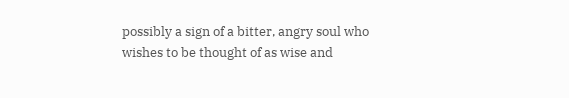possibly a sign of a bitter, angry soul who wishes to be thought of as wise and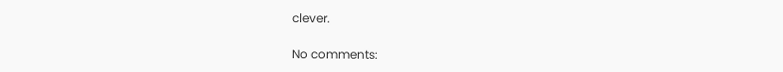clever.

No comments: